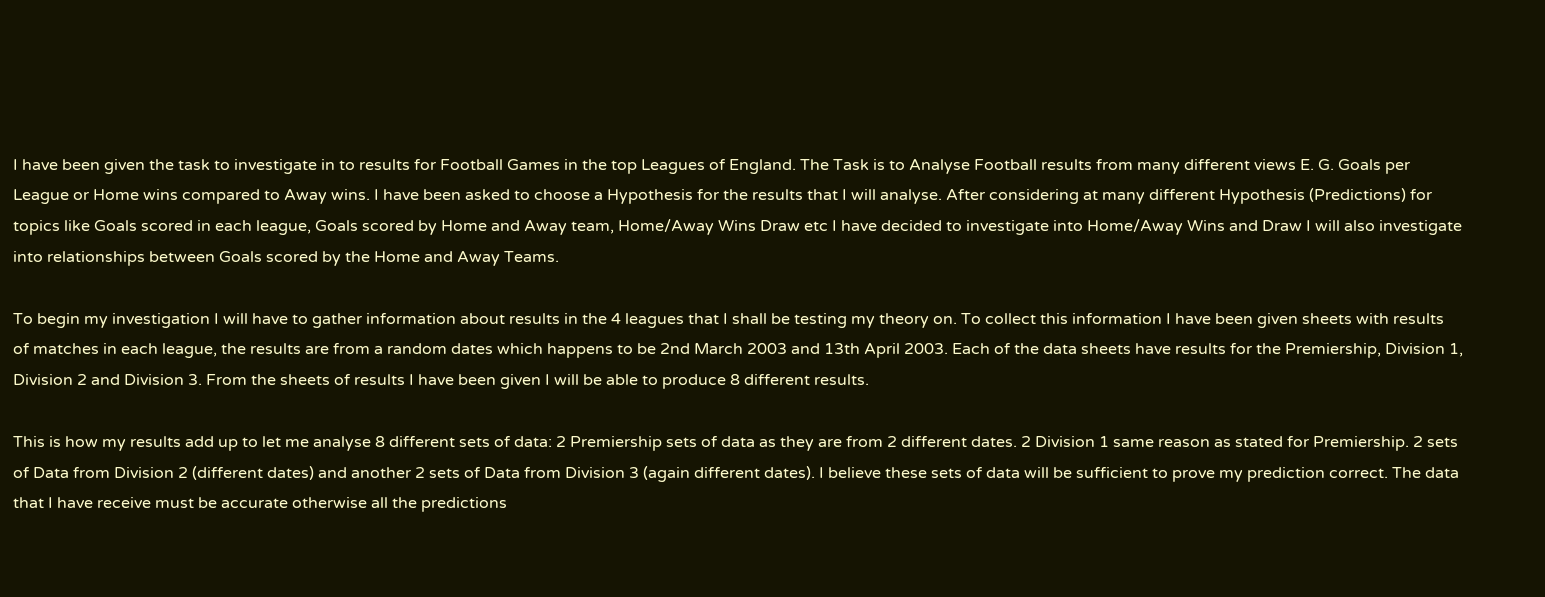I have been given the task to investigate in to results for Football Games in the top Leagues of England. The Task is to Analyse Football results from many different views E. G. Goals per League or Home wins compared to Away wins. I have been asked to choose a Hypothesis for the results that I will analyse. After considering at many different Hypothesis (Predictions) for topics like Goals scored in each league, Goals scored by Home and Away team, Home/Away Wins Draw etc I have decided to investigate into Home/Away Wins and Draw I will also investigate into relationships between Goals scored by the Home and Away Teams.

To begin my investigation I will have to gather information about results in the 4 leagues that I shall be testing my theory on. To collect this information I have been given sheets with results of matches in each league, the results are from a random dates which happens to be 2nd March 2003 and 13th April 2003. Each of the data sheets have results for the Premiership, Division 1, Division 2 and Division 3. From the sheets of results I have been given I will be able to produce 8 different results.

This is how my results add up to let me analyse 8 different sets of data: 2 Premiership sets of data as they are from 2 different dates. 2 Division 1 same reason as stated for Premiership. 2 sets of Data from Division 2 (different dates) and another 2 sets of Data from Division 3 (again different dates). I believe these sets of data will be sufficient to prove my prediction correct. The data that I have receive must be accurate otherwise all the predictions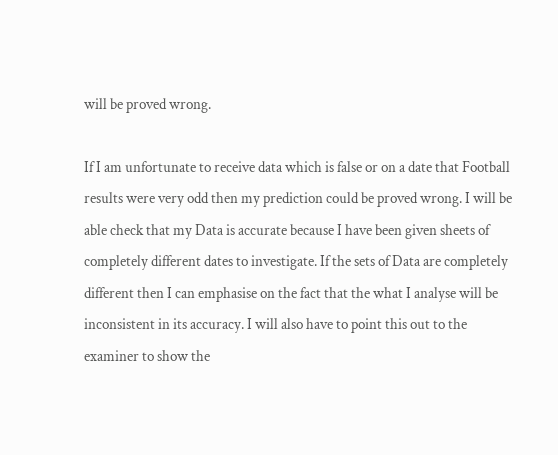will be proved wrong.

If I am unfortunate to receive data which is false or on a date that Football results were very odd then my prediction could be proved wrong. I will be able check that my Data is accurate because I have been given sheets of completely different dates to investigate. If the sets of Data are completely different then I can emphasise on the fact that the what I analyse will be inconsistent in its accuracy. I will also have to point this out to the examiner to show the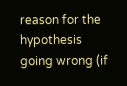reason for the hypothesis going wrong (if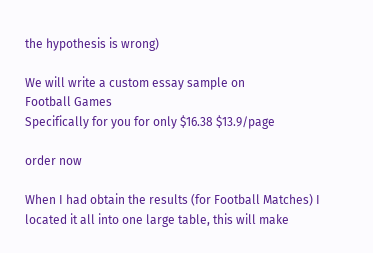the hypothesis is wrong)

We will write a custom essay sample on
Football Games
Specifically for you for only $16.38 $13.9/page

order now

When I had obtain the results (for Football Matches) I located it all into one large table, this will make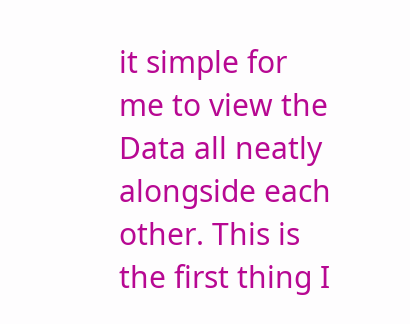it simple for me to view the Data all neatly alongside each other. This is the first thing I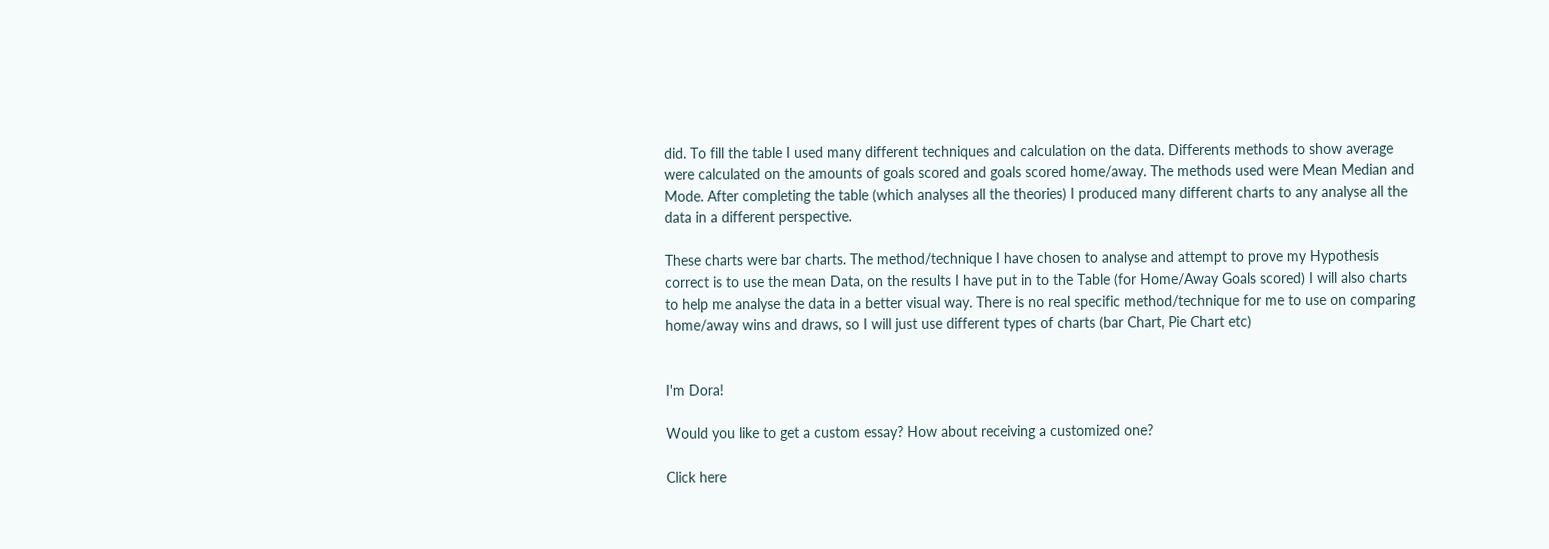did. To fill the table I used many different techniques and calculation on the data. Differents methods to show average were calculated on the amounts of goals scored and goals scored home/away. The methods used were Mean Median and Mode. After completing the table (which analyses all the theories) I produced many different charts to any analyse all the data in a different perspective.

These charts were bar charts. The method/technique I have chosen to analyse and attempt to prove my Hypothesis correct is to use the mean Data, on the results I have put in to the Table (for Home/Away Goals scored) I will also charts to help me analyse the data in a better visual way. There is no real specific method/technique for me to use on comparing home/away wins and draws, so I will just use different types of charts (bar Chart, Pie Chart etc)


I'm Dora!

Would you like to get a custom essay? How about receiving a customized one?

Click here